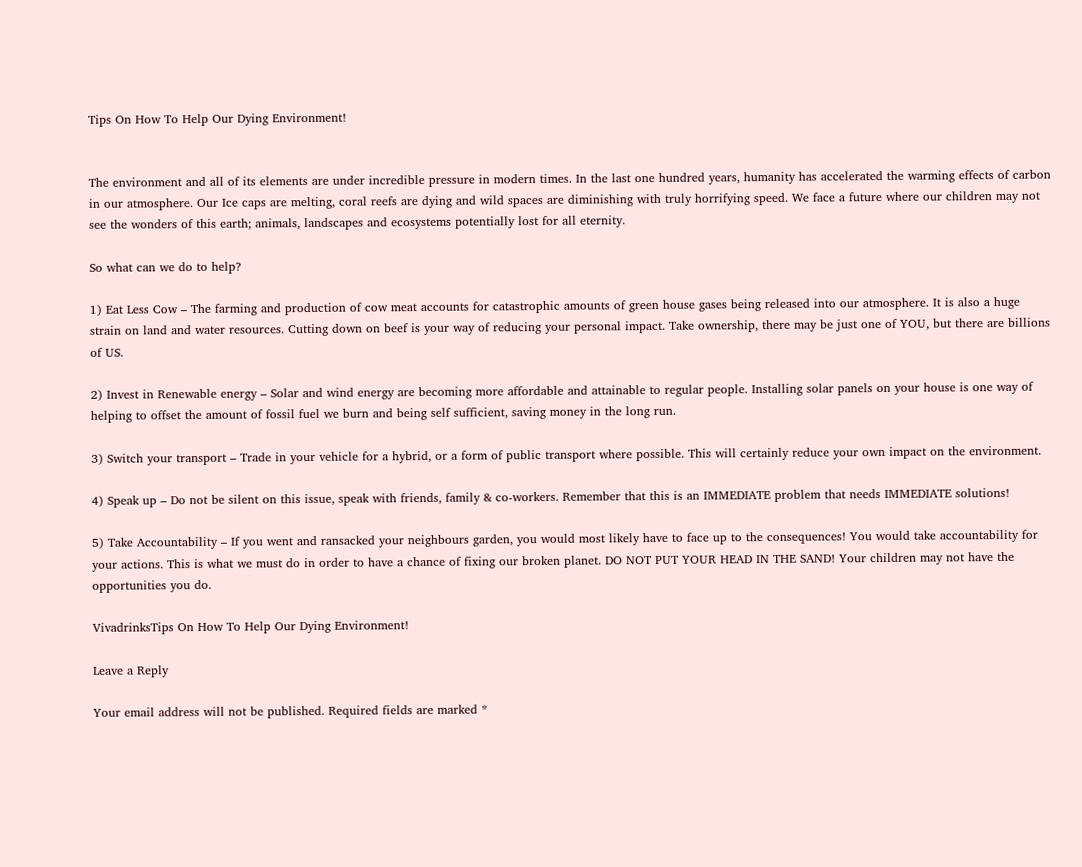Tips On How To Help Our Dying Environment!


The environment and all of its elements are under incredible pressure in modern times. In the last one hundred years, humanity has accelerated the warming effects of carbon in our atmosphere. Our Ice caps are melting, coral reefs are dying and wild spaces are diminishing with truly horrifying speed. We face a future where our children may not see the wonders of this earth; animals, landscapes and ecosystems potentially lost for all eternity.

So what can we do to help?

1) Eat Less Cow – The farming and production of cow meat accounts for catastrophic amounts of green house gases being released into our atmosphere. It is also a huge strain on land and water resources. Cutting down on beef is your way of reducing your personal impact. Take ownership, there may be just one of YOU, but there are billions of US.

2) Invest in Renewable energy – Solar and wind energy are becoming more affordable and attainable to regular people. Installing solar panels on your house is one way of helping to offset the amount of fossil fuel we burn and being self sufficient, saving money in the long run.

3) Switch your transport – Trade in your vehicle for a hybrid, or a form of public transport where possible. This will certainly reduce your own impact on the environment.

4) Speak up – Do not be silent on this issue, speak with friends, family & co-workers. Remember that this is an IMMEDIATE problem that needs IMMEDIATE solutions!

5) Take Accountability – If you went and ransacked your neighbours garden, you would most likely have to face up to the consequences! You would take accountability for your actions. This is what we must do in order to have a chance of fixing our broken planet. DO NOT PUT YOUR HEAD IN THE SAND! Your children may not have the opportunities you do.

VivadrinksTips On How To Help Our Dying Environment!

Leave a Reply

Your email address will not be published. Required fields are marked *